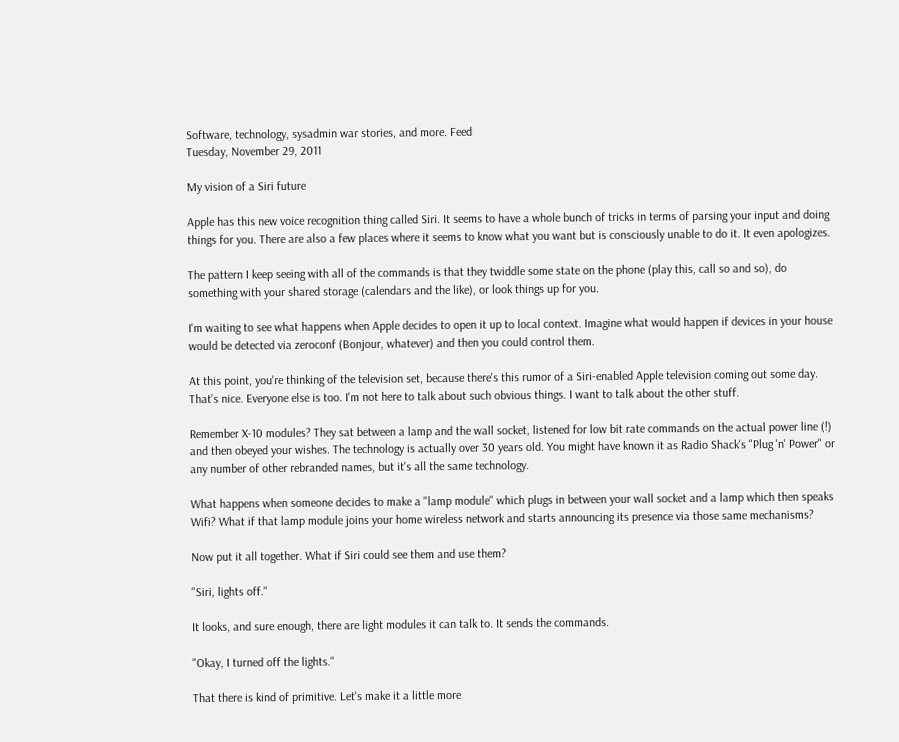Software, technology, sysadmin war stories, and more. Feed
Tuesday, November 29, 2011

My vision of a Siri future

Apple has this new voice recognition thing called Siri. It seems to have a whole bunch of tricks in terms of parsing your input and doing things for you. There are also a few places where it seems to know what you want but is consciously unable to do it. It even apologizes.

The pattern I keep seeing with all of the commands is that they twiddle some state on the phone (play this, call so and so), do something with your shared storage (calendars and the like), or look things up for you.

I'm waiting to see what happens when Apple decides to open it up to local context. Imagine what would happen if devices in your house would be detected via zeroconf (Bonjour, whatever) and then you could control them.

At this point, you're thinking of the television set, because there's this rumor of a Siri-enabled Apple television coming out some day. That's nice. Everyone else is too. I'm not here to talk about such obvious things. I want to talk about the other stuff.

Remember X-10 modules? They sat between a lamp and the wall socket, listened for low bit rate commands on the actual power line (!) and then obeyed your wishes. The technology is actually over 30 years old. You might have known it as Radio Shack's "Plug 'n' Power" or any number of other rebranded names, but it's all the same technology.

What happens when someone decides to make a "lamp module" which plugs in between your wall socket and a lamp which then speaks Wifi? What if that lamp module joins your home wireless network and starts announcing its presence via those same mechanisms?

Now put it all together. What if Siri could see them and use them?

"Siri, lights off."

It looks, and sure enough, there are light modules it can talk to. It sends the commands.

"Okay, I turned off the lights."

That there is kind of primitive. Let's make it a little more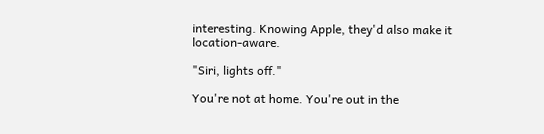interesting. Knowing Apple, they'd also make it location-aware.

"Siri, lights off."

You're not at home. You're out in the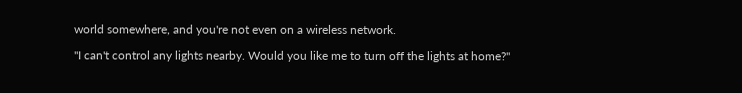world somewhere, and you're not even on a wireless network.

"I can't control any lights nearby. Would you like me to turn off the lights at home?"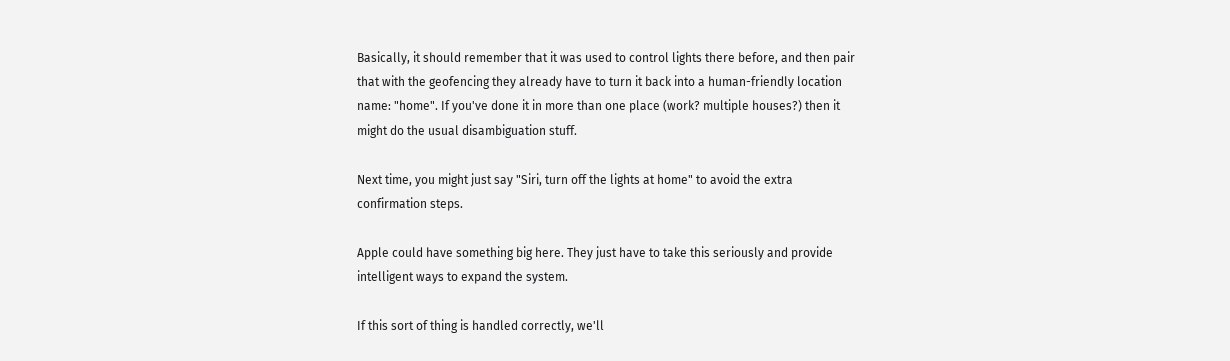Basically, it should remember that it was used to control lights there before, and then pair that with the geofencing they already have to turn it back into a human-friendly location name: "home". If you've done it in more than one place (work? multiple houses?) then it might do the usual disambiguation stuff.

Next time, you might just say "Siri, turn off the lights at home" to avoid the extra confirmation steps.

Apple could have something big here. They just have to take this seriously and provide intelligent ways to expand the system.

If this sort of thing is handled correctly, we'll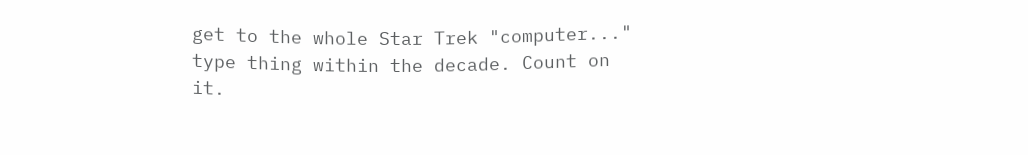get to the whole Star Trek "computer..." type thing within the decade. Count on it.